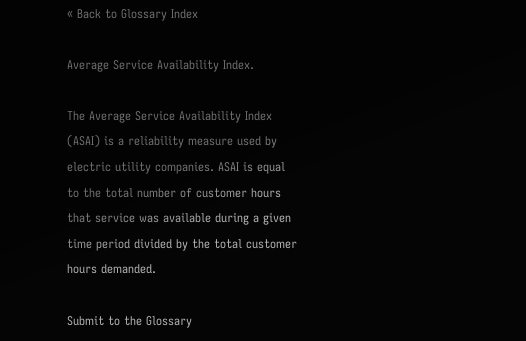« Back to Glossary Index

Average Service Availability Index.

The Average Service Availability Index (ASAI) is a reliability measure used by electric utility companies. ASAI is equal to the total number of customer hours that service was available during a given time period divided by the total customer hours demanded.

Submit to the Glossary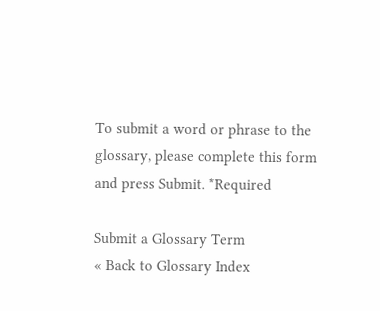To submit a word or phrase to the glossary, please complete this form and press Submit. *Required

Submit a Glossary Term
« Back to Glossary Index